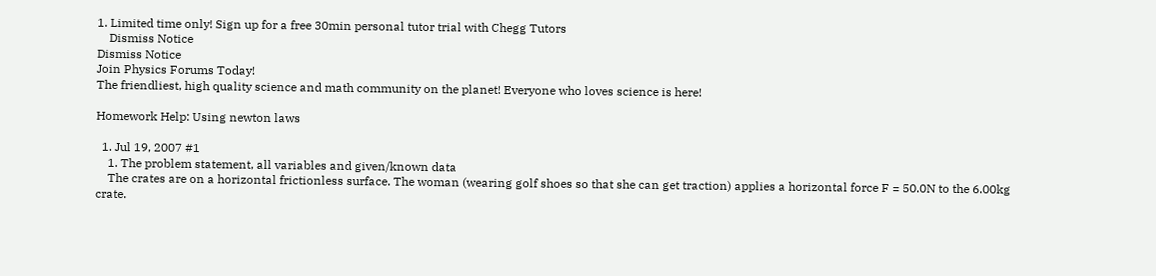1. Limited time only! Sign up for a free 30min personal tutor trial with Chegg Tutors
    Dismiss Notice
Dismiss Notice
Join Physics Forums Today!
The friendliest, high quality science and math community on the planet! Everyone who loves science is here!

Homework Help: Using newton laws

  1. Jul 19, 2007 #1
    1. The problem statement, all variables and given/known data
    The crates are on a horizontal frictionless surface. The woman (wearing golf shoes so that she can get traction) applies a horizontal force F = 50.0N to the 6.00kg crate.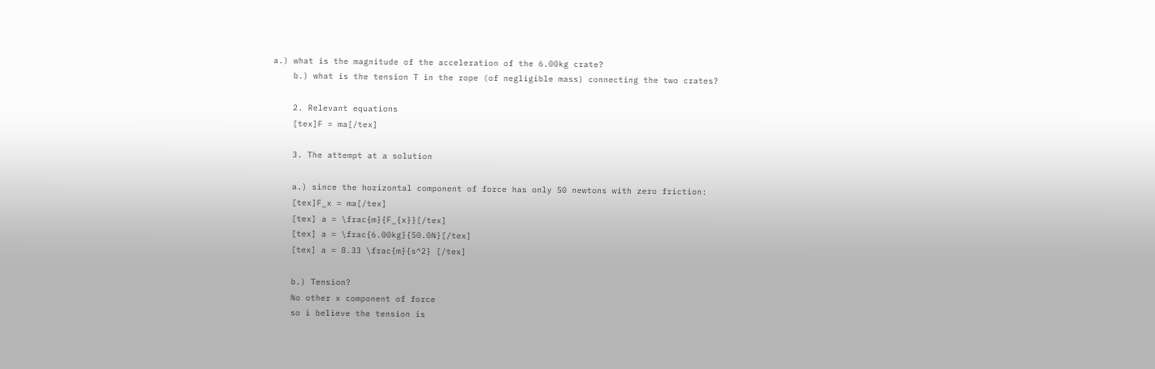a.) what is the magnitude of the acceleration of the 6.00kg crate?
    b.) what is the tension T in the rope (of negligible mass) connecting the two crates?

    2. Relevant equations
    [tex]F = ma[/tex]

    3. The attempt at a solution

    a.) since the horizontal component of force has only 50 newtons with zero friction:
    [tex]F_x = ma[/tex]
    [tex] a = \frac{m}{F_{x}}[/tex]
    [tex] a = \frac{6.00kg}{50.0N}[/tex]
    [tex] a = 8.33 \frac{m}{s^2} [/tex]

    b.) Tension?
    No other x component of force
    so i believe the tension is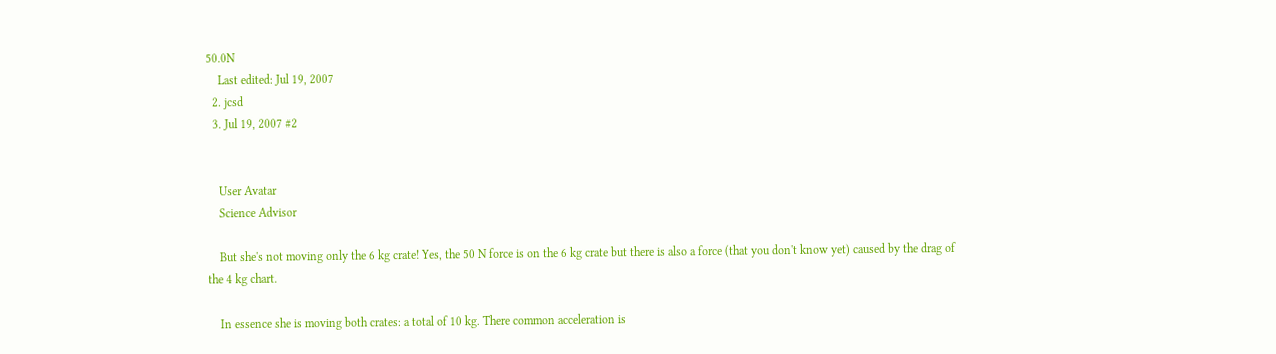50.0N
    Last edited: Jul 19, 2007
  2. jcsd
  3. Jul 19, 2007 #2


    User Avatar
    Science Advisor

    But she's not moving only the 6 kg crate! Yes, the 50 N force is on the 6 kg crate but there is also a force (that you don't know yet) caused by the drag of the 4 kg chart.

    In essence she is moving both crates: a total of 10 kg. There common acceleration is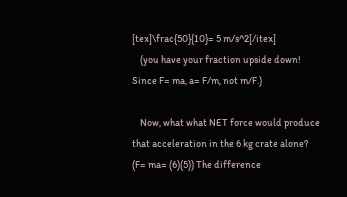[tex]\frac{50}{10}= 5 m/s^2[/itex]
    (you have your fraction upside down! Since F= ma, a= F/m, not m/F.)

    Now, what what NET force would produce that acceleration in the 6 kg crate alone? (F= ma= (6)(5)) The difference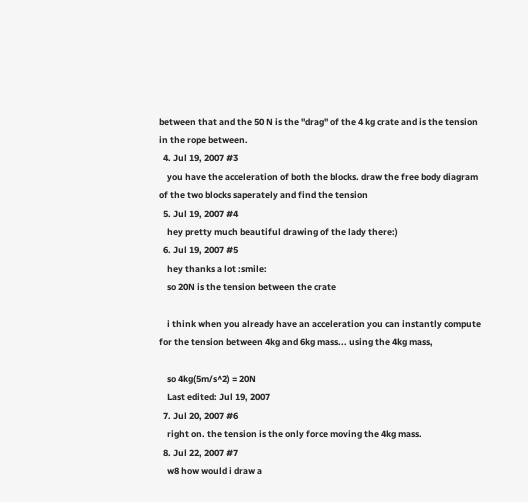between that and the 50 N is the "drag" of the 4 kg crate and is the tension in the rope between.
  4. Jul 19, 2007 #3
    you have the acceleration of both the blocks. draw the free body diagram of the two blocks saperately and find the tension
  5. Jul 19, 2007 #4
    hey pretty much beautiful drawing of the lady there:)
  6. Jul 19, 2007 #5
    hey thanks a lot :smile:
    so 20N is the tension between the crate

    i think when you already have an acceleration you can instantly compute for the tension between 4kg and 6kg mass... using the 4kg mass,

    so 4kg(5m/s^2) = 20N
    Last edited: Jul 19, 2007
  7. Jul 20, 2007 #6
    right on. the tension is the only force moving the 4kg mass.
  8. Jul 22, 2007 #7
    w8 how would i draw a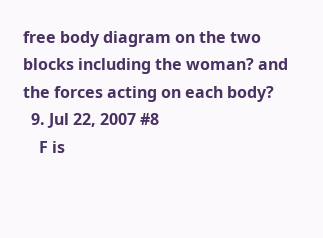free body diagram on the two blocks including the woman? and the forces acting on each body?
  9. Jul 22, 2007 #8
    F is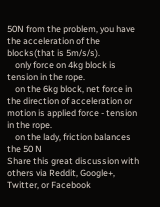50N from the problem, you have the acceleration of the blocks(that is 5m/s/s).
    only force on 4kg block is tension in the rope.
    on the 6kg block, net force in the direction of acceleration or motion is applied force - tension in the rope.
    on the lady, friction balances the 50 N
Share this great discussion with others via Reddit, Google+, Twitter, or Facebook